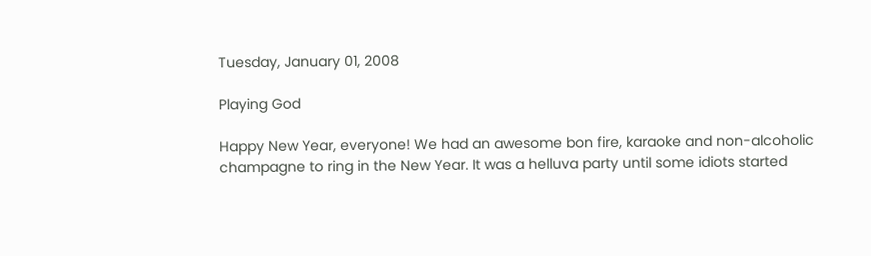Tuesday, January 01, 2008

Playing God

Happy New Year, everyone! We had an awesome bon fire, karaoke and non-alcoholic champagne to ring in the New Year. It was a helluva party until some idiots started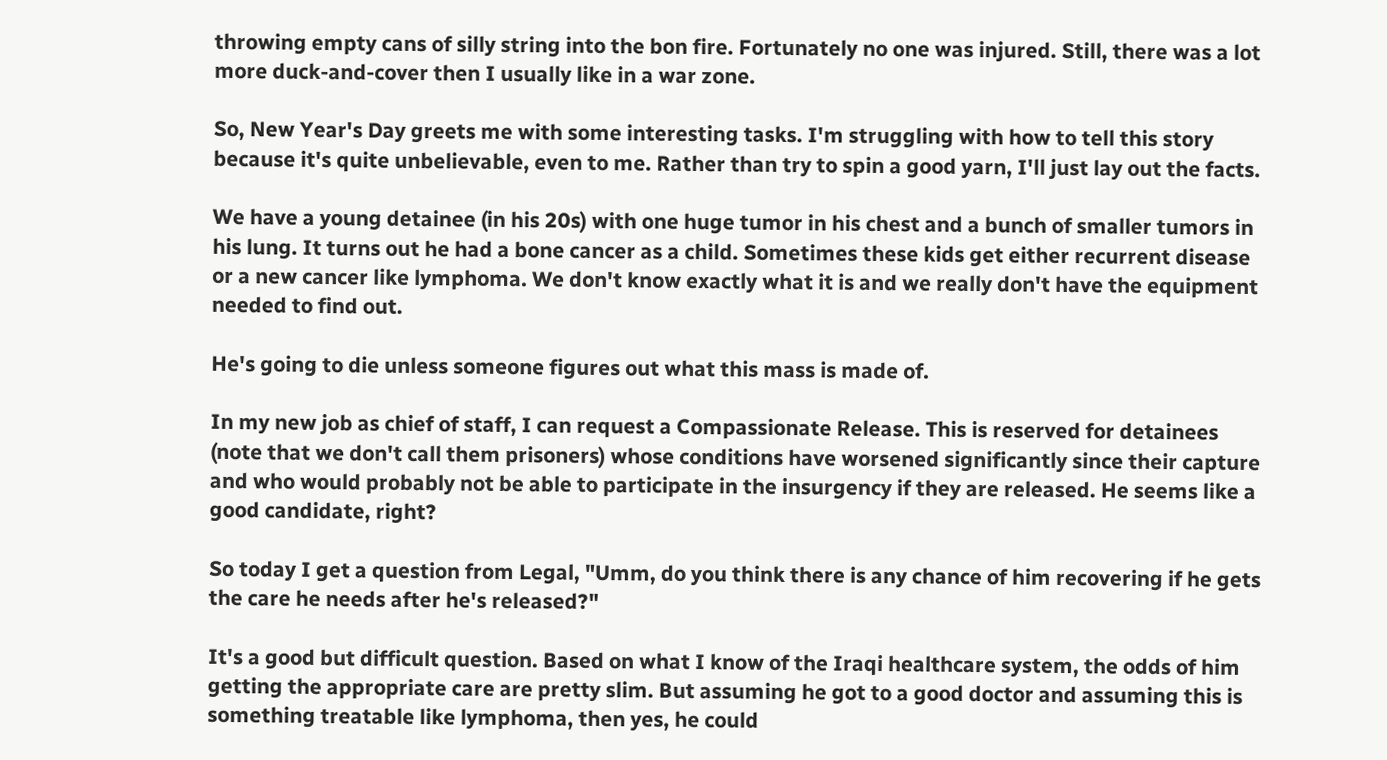throwing empty cans of silly string into the bon fire. Fortunately no one was injured. Still, there was a lot more duck-and-cover then I usually like in a war zone.

So, New Year's Day greets me with some interesting tasks. I'm struggling with how to tell this story because it's quite unbelievable, even to me. Rather than try to spin a good yarn, I'll just lay out the facts.

We have a young detainee (in his 20s) with one huge tumor in his chest and a bunch of smaller tumors in his lung. It turns out he had a bone cancer as a child. Sometimes these kids get either recurrent disease or a new cancer like lymphoma. We don't know exactly what it is and we really don't have the equipment needed to find out.

He's going to die unless someone figures out what this mass is made of.

In my new job as chief of staff, I can request a Compassionate Release. This is reserved for detainees (note that we don't call them prisoners) whose conditions have worsened significantly since their capture and who would probably not be able to participate in the insurgency if they are released. He seems like a good candidate, right?

So today I get a question from Legal, "Umm, do you think there is any chance of him recovering if he gets the care he needs after he's released?"

It's a good but difficult question. Based on what I know of the Iraqi healthcare system, the odds of him getting the appropriate care are pretty slim. But assuming he got to a good doctor and assuming this is something treatable like lymphoma, then yes, he could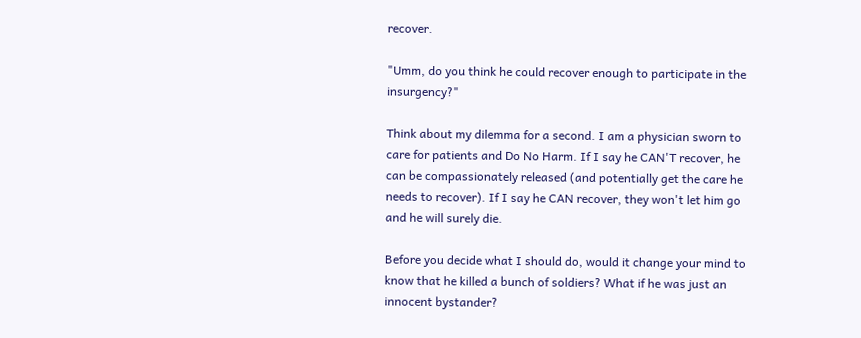recover.

"Umm, do you think he could recover enough to participate in the insurgency?"

Think about my dilemma for a second. I am a physician sworn to care for patients and Do No Harm. If I say he CAN'T recover, he can be compassionately released (and potentially get the care he needs to recover). If I say he CAN recover, they won't let him go and he will surely die.

Before you decide what I should do, would it change your mind to know that he killed a bunch of soldiers? What if he was just an innocent bystander?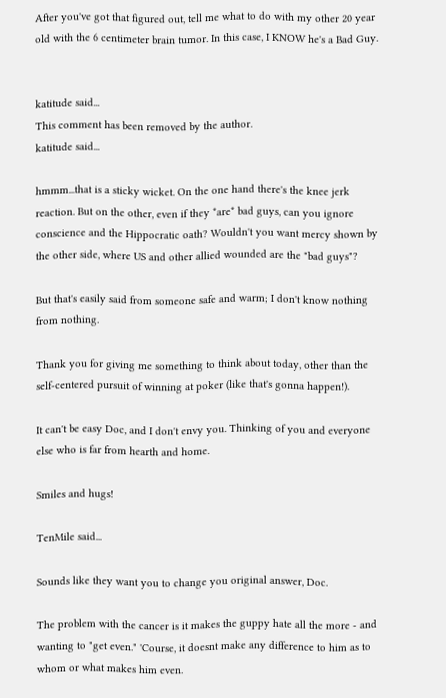After you've got that figured out, tell me what to do with my other 20 year old with the 6 centimeter brain tumor. In this case, I KNOW he's a Bad Guy.


katitude said...
This comment has been removed by the author.
katitude said...

hmmm...that is a sticky wicket. On the one hand there's the knee jerk reaction. But on the other, even if they *are* bad guys, can you ignore conscience and the Hippocratic oath? Wouldn't you want mercy shown by the other side, where US and other allied wounded are the "bad guys"?

But that's easily said from someone safe and warm; I don't know nothing from nothing.

Thank you for giving me something to think about today, other than the self-centered pursuit of winning at poker (like that's gonna happen!).

It can't be easy Doc, and I don't envy you. Thinking of you and everyone else who is far from hearth and home.

Smiles and hugs!

TenMile said...

Sounds like they want you to change you original answer, Doc.

The problem with the cancer is it makes the guppy hate all the more - and wanting to "get even." 'Course, it doesnt make any difference to him as to whom or what makes him even.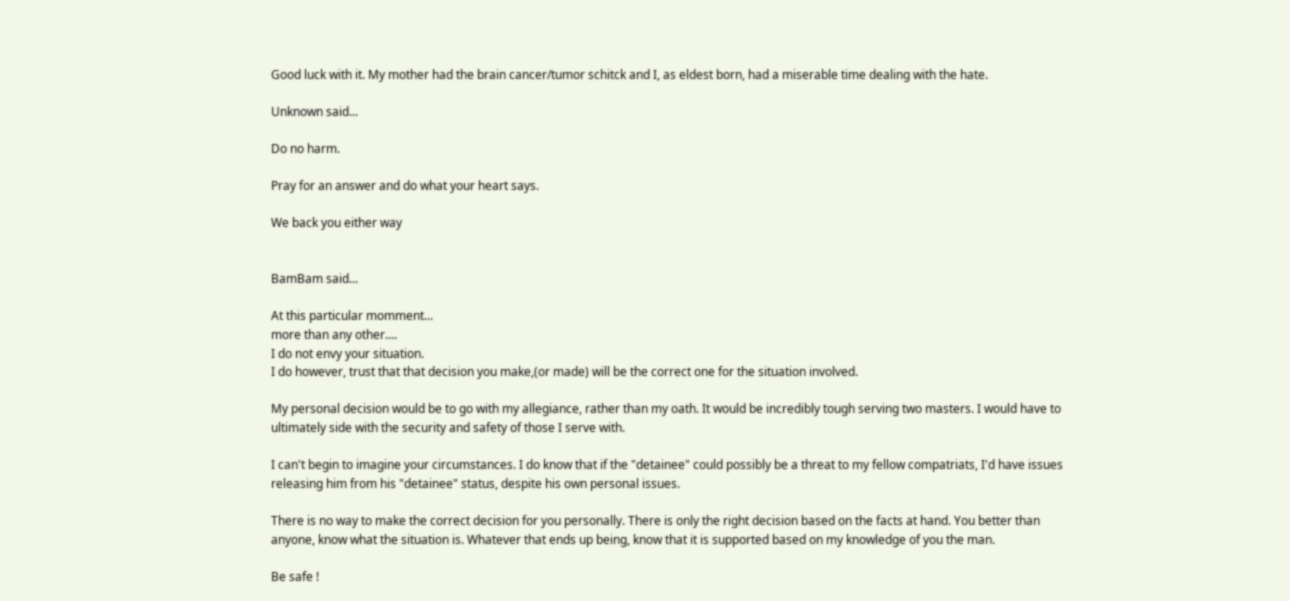Good luck with it. My mother had the brain cancer/tumor schitck and I, as eldest born, had a miserable time dealing with the hate.

Unknown said...

Do no harm.

Pray for an answer and do what your heart says.

We back you either way


BamBam said...

At this particular momment...
more than any other....
I do not envy your situation.
I do however, trust that that decision you make,(or made) will be the correct one for the situation involved.

My personal decision would be to go with my allegiance, rather than my oath. It would be incredibly tough serving two masters. I would have to ultimately side with the security and safety of those I serve with.

I can't begin to imagine your circumstances. I do know that if the "detainee" could possibly be a threat to my fellow compatriats, I'd have issues releasing him from his "detainee" status, despite his own personal issues.

There is no way to make the correct decision for you personally. There is only the right decision based on the facts at hand. You better than anyone, know what the situation is. Whatever that ends up being, know that it is supported based on my knowledge of you the man.

Be safe !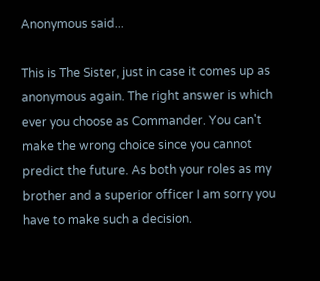Anonymous said...

This is The Sister, just in case it comes up as anonymous again. The right answer is which ever you choose as Commander. You can't make the wrong choice since you cannot predict the future. As both your roles as my brother and a superior officer I am sorry you have to make such a decision.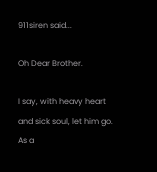911siren said...

Oh Dear Brother.

I say, with heavy heart and sick soul, let him go. As a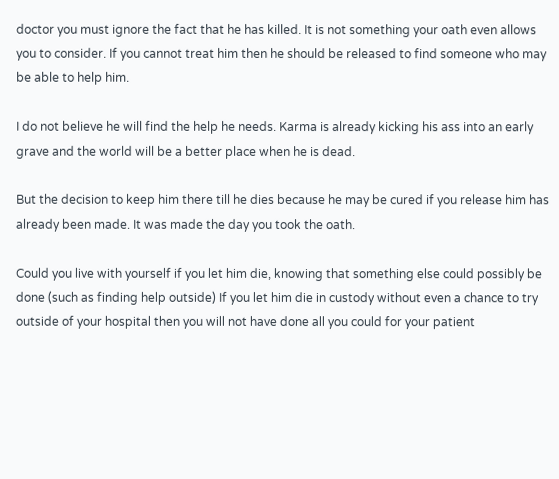doctor you must ignore the fact that he has killed. It is not something your oath even allows you to consider. If you cannot treat him then he should be released to find someone who may be able to help him.

I do not believe he will find the help he needs. Karma is already kicking his ass into an early grave and the world will be a better place when he is dead.

But the decision to keep him there till he dies because he may be cured if you release him has already been made. It was made the day you took the oath.

Could you live with yourself if you let him die, knowing that something else could possibly be done (such as finding help outside) If you let him die in custody without even a chance to try outside of your hospital then you will not have done all you could for your patient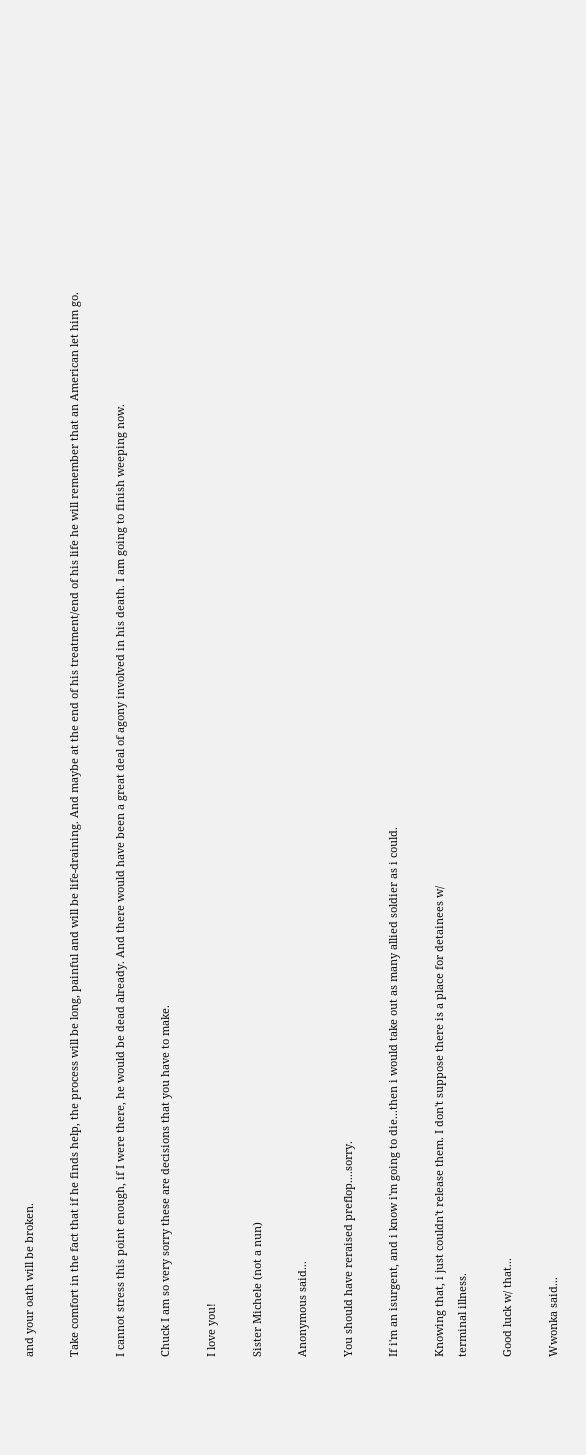and your oath will be broken.

Take comfort in the fact that if he finds help, the process will be long, painful and will be life-draining. And maybe at the end of his treatment/end of his life he will remember that an American let him go.

I cannot stress this point enough, if I were there, he would be dead already. And there would have been a great deal of agony involved in his death. I am going to finish weeping now.

Chuck I am so very sorry these are decisions that you have to make.

I love you!

Sister Michele (not a nun)

Anonymous said...

You should have reraised preflop....sorry.

If i'm an isurgent, and i know i'm going to die...then i would take out as many allied soldier as i could.

Knowing that, i just couldn't release them. I don't suppose there is a place for detainees w/
terminal illness.

Good luck w/ that...

Wwonka said...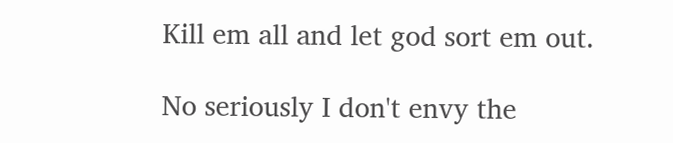Kill em all and let god sort em out.

No seriously I don't envy the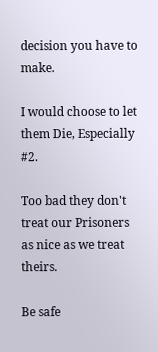decision you have to make.

I would choose to let them Die, Especially #2.

Too bad they don't treat our Prisoners as nice as we treat theirs.

Be safe